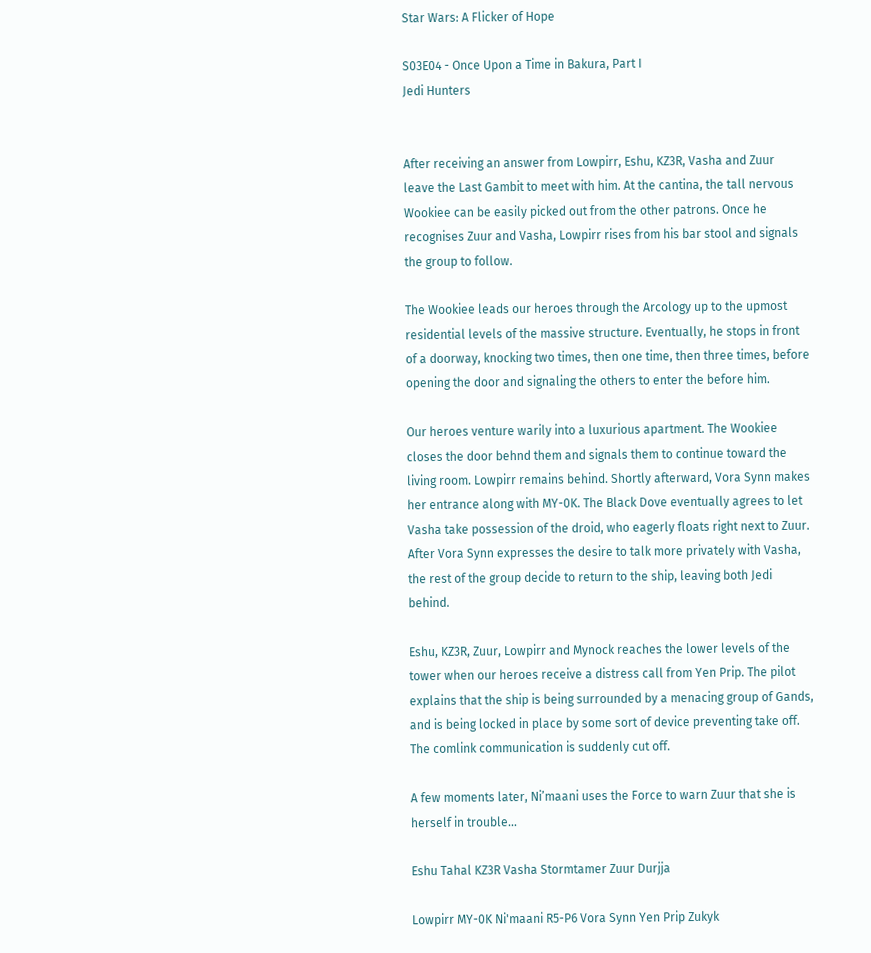Star Wars: A Flicker of Hope

S03E04 - Once Upon a Time in Bakura, Part I
Jedi Hunters


After receiving an answer from Lowpirr, Eshu, KZ3R, Vasha and Zuur leave the Last Gambit to meet with him. At the cantina, the tall nervous Wookiee can be easily picked out from the other patrons. Once he recognises Zuur and Vasha, Lowpirr rises from his bar stool and signals the group to follow.

The Wookiee leads our heroes through the Arcology up to the upmost residential levels of the massive structure. Eventually, he stops in front of a doorway, knocking two times, then one time, then three times, before opening the door and signaling the others to enter the before him.

Our heroes venture warily into a luxurious apartment. The Wookiee closes the door behnd them and signals them to continue toward the living room. Lowpirr remains behind. Shortly afterward, Vora Synn makes her entrance along with MY-0K. The Black Dove eventually agrees to let Vasha take possession of the droid, who eagerly floats right next to Zuur. After Vora Synn expresses the desire to talk more privately with Vasha, the rest of the group decide to return to the ship, leaving both Jedi behind.

Eshu, KZ3R, Zuur, Lowpirr and Mynock reaches the lower levels of the tower when our heroes receive a distress call from Yen Prip. The pilot explains that the ship is being surrounded by a menacing group of Gands, and is being locked in place by some sort of device preventing take off. The comlink communication is suddenly cut off.

A few moments later, Ni’maani uses the Force to warn Zuur that she is herself in trouble…

Eshu Tahal KZ3R Vasha Stormtamer Zuur Durjja

Lowpirr MY-0K Ni'maani R5-P6 Vora Synn Yen Prip Zukyk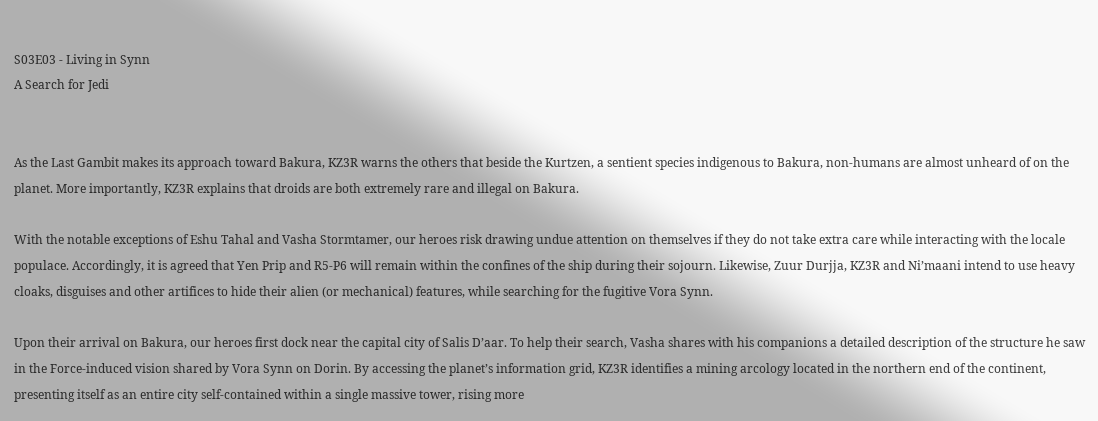S03E03 - Living in Synn
A Search for Jedi


As the Last Gambit makes its approach toward Bakura, KZ3R warns the others that beside the Kurtzen, a sentient species indigenous to Bakura, non-humans are almost unheard of on the planet. More importantly, KZ3R explains that droids are both extremely rare and illegal on Bakura.

With the notable exceptions of Eshu Tahal and Vasha Stormtamer, our heroes risk drawing undue attention on themselves if they do not take extra care while interacting with the locale populace. Accordingly, it is agreed that Yen Prip and R5-P6 will remain within the confines of the ship during their sojourn. Likewise, Zuur Durjja, KZ3R and Ni’maani intend to use heavy cloaks, disguises and other artifices to hide their alien (or mechanical) features, while searching for the fugitive Vora Synn.

Upon their arrival on Bakura, our heroes first dock near the capital city of Salis D’aar. To help their search, Vasha shares with his companions a detailed description of the structure he saw in the Force-induced vision shared by Vora Synn on Dorin. By accessing the planet’s information grid, KZ3R identifies a mining arcology located in the northern end of the continent, presenting itself as an entire city self-contained within a single massive tower, rising more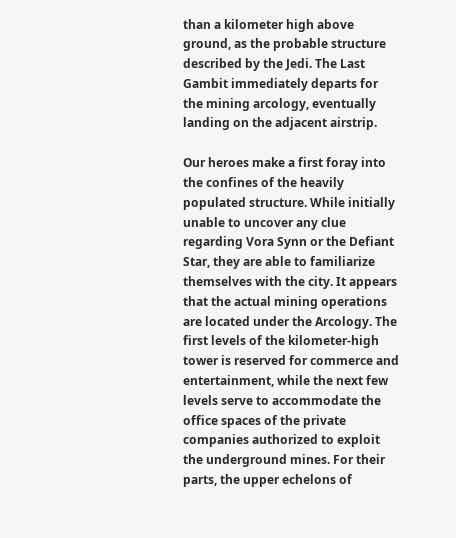than a kilometer high above ground, as the probable structure described by the Jedi. The Last Gambit immediately departs for the mining arcology, eventually landing on the adjacent airstrip.

Our heroes make a first foray into the confines of the heavily populated structure. While initially unable to uncover any clue regarding Vora Synn or the Defiant Star, they are able to familiarize themselves with the city. It appears that the actual mining operations are located under the Arcology. The first levels of the kilometer-high tower is reserved for commerce and entertainment, while the next few levels serve to accommodate the office spaces of the private companies authorized to exploit the underground mines. For their parts, the upper echelons of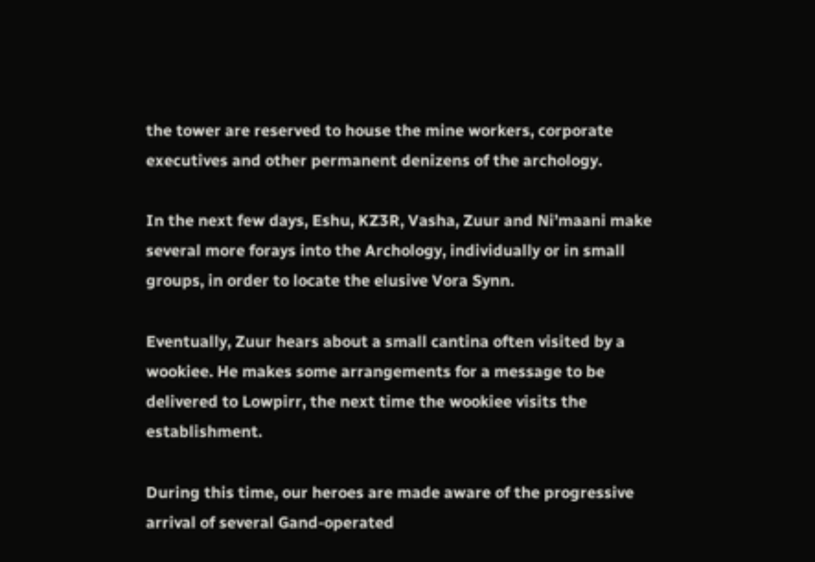the tower are reserved to house the mine workers, corporate executives and other permanent denizens of the archology.

In the next few days, Eshu, KZ3R, Vasha, Zuur and Ni’maani make several more forays into the Archology, individually or in small groups, in order to locate the elusive Vora Synn.

Eventually, Zuur hears about a small cantina often visited by a wookiee. He makes some arrangements for a message to be delivered to Lowpirr, the next time the wookiee visits the establishment.

During this time, our heroes are made aware of the progressive arrival of several Gand-operated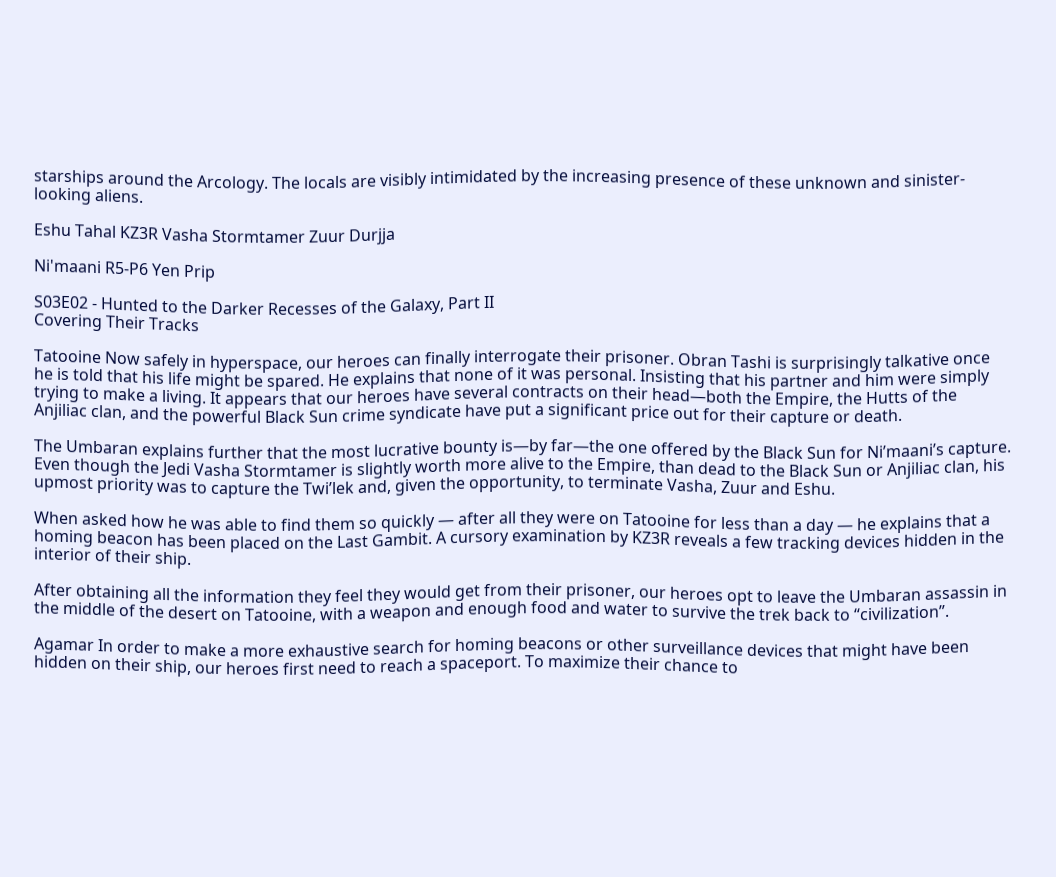starships around the Arcology. The locals are visibly intimidated by the increasing presence of these unknown and sinister-looking aliens.

Eshu Tahal KZ3R Vasha Stormtamer Zuur Durjja

Ni'maani R5-P6 Yen Prip

S03E02 - Hunted to the Darker Recesses of the Galaxy, Part II
Covering Their Tracks

Tatooine Now safely in hyperspace, our heroes can finally interrogate their prisoner. Obran Tashi is surprisingly talkative once he is told that his life might be spared. He explains that none of it was personal. Insisting that his partner and him were simply trying to make a living. It appears that our heroes have several contracts on their head—both the Empire, the Hutts of the Anjiliac clan, and the powerful Black Sun crime syndicate have put a significant price out for their capture or death.

The Umbaran explains further that the most lucrative bounty is—by far—the one offered by the Black Sun for Ni’maani’s capture. Even though the Jedi Vasha Stormtamer is slightly worth more alive to the Empire, than dead to the Black Sun or Anjiliac clan, his upmost priority was to capture the Twi’lek and, given the opportunity, to terminate Vasha, Zuur and Eshu.

When asked how he was able to find them so quickly — after all they were on Tatooine for less than a day — he explains that a homing beacon has been placed on the Last Gambit. A cursory examination by KZ3R reveals a few tracking devices hidden in the interior of their ship.

After obtaining all the information they feel they would get from their prisoner, our heroes opt to leave the Umbaran assassin in the middle of the desert on Tatooine, with a weapon and enough food and water to survive the trek back to “civilization”.

Agamar In order to make a more exhaustive search for homing beacons or other surveillance devices that might have been hidden on their ship, our heroes first need to reach a spaceport. To maximize their chance to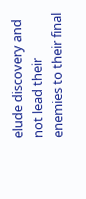elude discovery and not lead their enemies to their final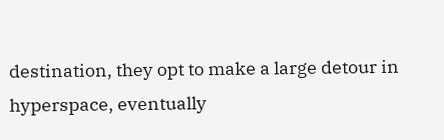destination, they opt to make a large detour in hyperspace, eventually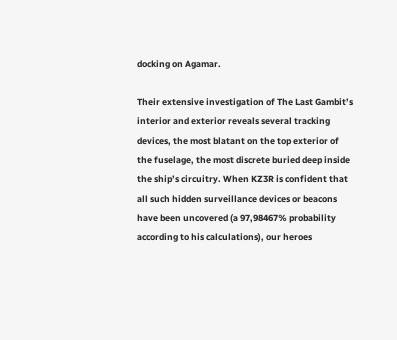docking on Agamar.

Their extensive investigation of The Last Gambit’s interior and exterior reveals several tracking devices, the most blatant on the top exterior of the fuselage, the most discrete buried deep inside the ship’s circuitry. When KZ3R is confident that all such hidden surveillance devices or beacons have been uncovered (a 97,98467% probability according to his calculations), our heroes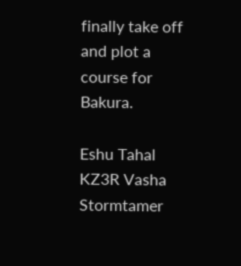finally take off and plot a course for Bakura.

Eshu Tahal KZ3R Vasha Stormtamer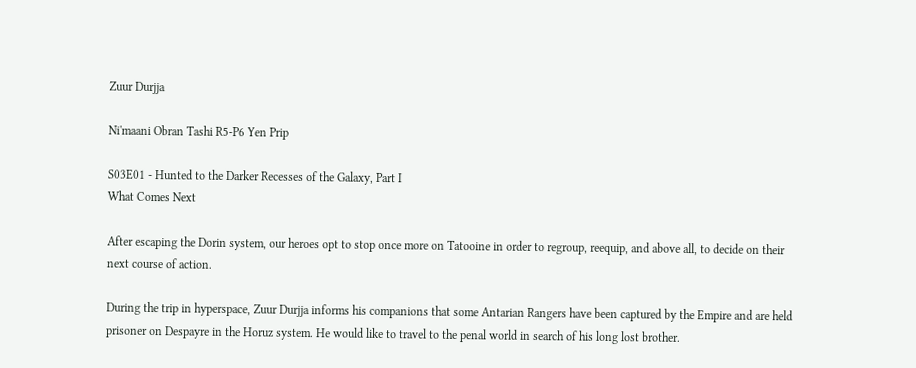Zuur Durjja

Ni'maani Obran Tashi R5-P6 Yen Prip

S03E01 - Hunted to the Darker Recesses of the Galaxy, Part I
What Comes Next

After escaping the Dorin system, our heroes opt to stop once more on Tatooine in order to regroup, reequip, and above all, to decide on their next course of action.

During the trip in hyperspace, Zuur Durjja informs his companions that some Antarian Rangers have been captured by the Empire and are held prisoner on Despayre in the Horuz system. He would like to travel to the penal world in search of his long lost brother.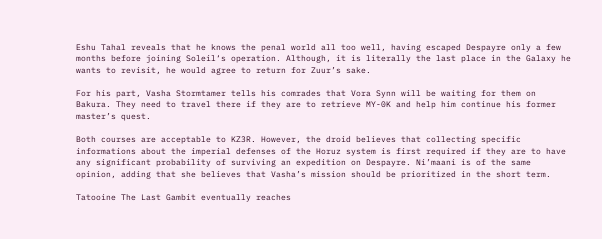Eshu Tahal reveals that he knows the penal world all too well, having escaped Despayre only a few months before joining Soleil‘s operation. Although, it is literally the last place in the Galaxy he wants to revisit, he would agree to return for Zuur’s sake.

For his part, Vasha Stormtamer tells his comrades that Vora Synn will be waiting for them on Bakura. They need to travel there if they are to retrieve MY-0K and help him continue his former master’s quest.

Both courses are acceptable to KZ3R. However, the droid believes that collecting specific informations about the imperial defenses of the Horuz system is first required if they are to have any significant probability of surviving an expedition on Despayre. Ni’maani is of the same opinion, adding that she believes that Vasha’s mission should be prioritized in the short term.

Tatooine The Last Gambit eventually reaches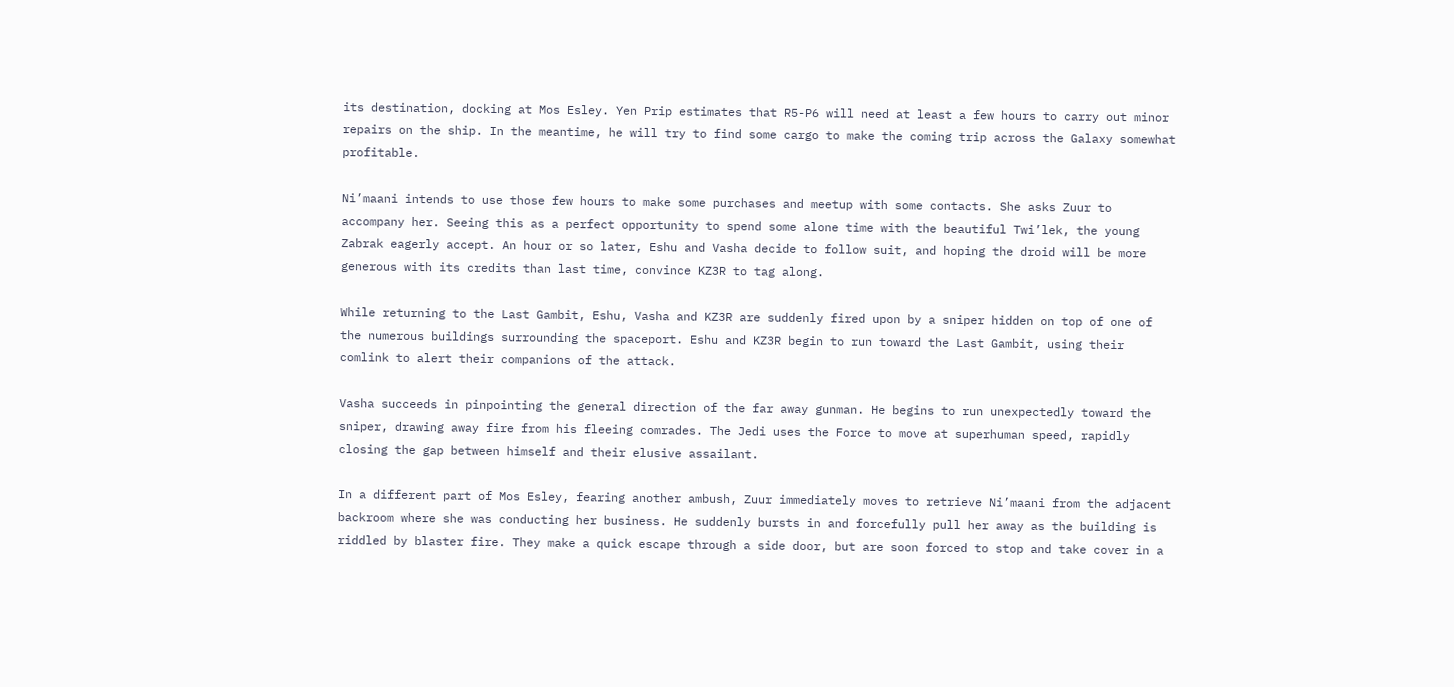its destination, docking at Mos Esley. Yen Prip estimates that R5-P6 will need at least a few hours to carry out minor repairs on the ship. In the meantime, he will try to find some cargo to make the coming trip across the Galaxy somewhat profitable.

Ni’maani intends to use those few hours to make some purchases and meetup with some contacts. She asks Zuur to accompany her. Seeing this as a perfect opportunity to spend some alone time with the beautiful Twi’lek, the young Zabrak eagerly accept. An hour or so later, Eshu and Vasha decide to follow suit, and hoping the droid will be more generous with its credits than last time, convince KZ3R to tag along.

While returning to the Last Gambit, Eshu, Vasha and KZ3R are suddenly fired upon by a sniper hidden on top of one of the numerous buildings surrounding the spaceport. Eshu and KZ3R begin to run toward the Last Gambit, using their comlink to alert their companions of the attack.

Vasha succeeds in pinpointing the general direction of the far away gunman. He begins to run unexpectedly toward the sniper, drawing away fire from his fleeing comrades. The Jedi uses the Force to move at superhuman speed, rapidly closing the gap between himself and their elusive assailant.

In a different part of Mos Esley, fearing another ambush, Zuur immediately moves to retrieve Ni’maani from the adjacent backroom where she was conducting her business. He suddenly bursts in and forcefully pull her away as the building is riddled by blaster fire. They make a quick escape through a side door, but are soon forced to stop and take cover in a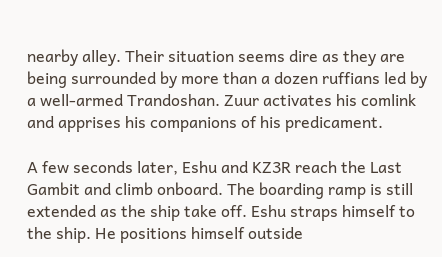nearby alley. Their situation seems dire as they are being surrounded by more than a dozen ruffians led by a well-armed Trandoshan. Zuur activates his comlink and apprises his companions of his predicament.

A few seconds later, Eshu and KZ3R reach the Last Gambit and climb onboard. The boarding ramp is still extended as the ship take off. Eshu straps himself to the ship. He positions himself outside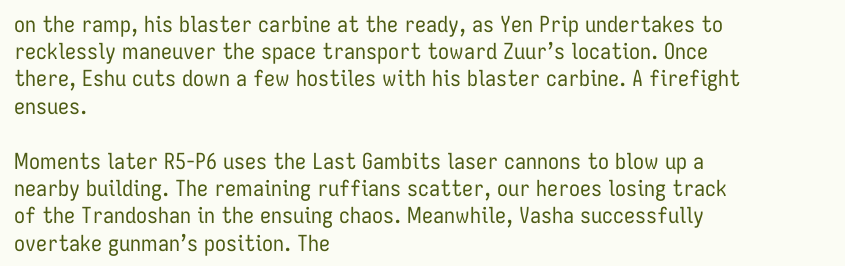on the ramp, his blaster carbine at the ready, as Yen Prip undertakes to recklessly maneuver the space transport toward Zuur’s location. Once there, Eshu cuts down a few hostiles with his blaster carbine. A firefight ensues.

Moments later R5-P6 uses the Last Gambits laser cannons to blow up a nearby building. The remaining ruffians scatter, our heroes losing track of the Trandoshan in the ensuing chaos. Meanwhile, Vasha successfully overtake gunman’s position. The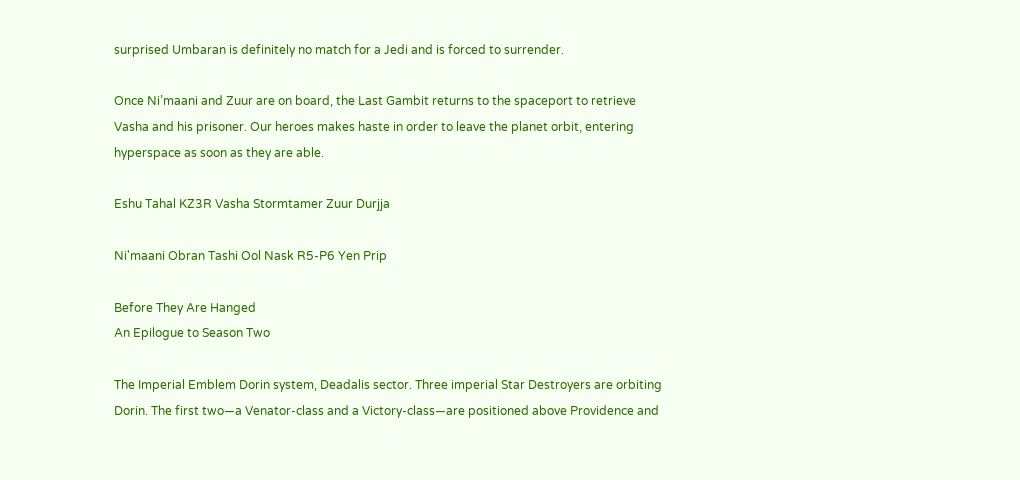surprised Umbaran is definitely no match for a Jedi and is forced to surrender.

Once Ni’maani and Zuur are on board, the Last Gambit returns to the spaceport to retrieve Vasha and his prisoner. Our heroes makes haste in order to leave the planet orbit, entering hyperspace as soon as they are able.

Eshu Tahal KZ3R Vasha Stormtamer Zuur Durjja

Ni'maani Obran Tashi Ool Nask R5-P6 Yen Prip

Before They Are Hanged
An Epilogue to Season Two

The Imperial Emblem Dorin system, Deadalis sector. Three imperial Star Destroyers are orbiting Dorin. The first two—a Venator-class and a Victory-class—are positioned above Providence and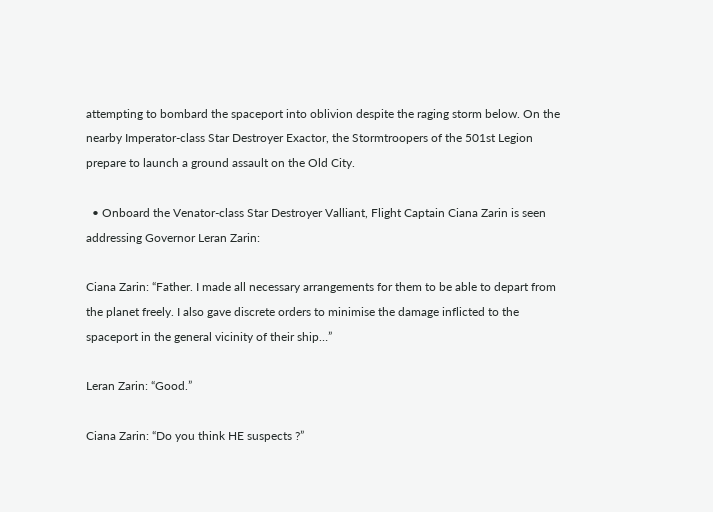attempting to bombard the spaceport into oblivion despite the raging storm below. On the nearby Imperator-class Star Destroyer Exactor, the Stormtroopers of the 501st Legion prepare to launch a ground assault on the Old City.

  • Onboard the Venator-class Star Destroyer Valliant, Flight Captain Ciana Zarin is seen addressing Governor Leran Zarin:

Ciana Zarin: “Father. I made all necessary arrangements for them to be able to depart from the planet freely. I also gave discrete orders to minimise the damage inflicted to the spaceport in the general vicinity of their ship…”

Leran Zarin: “Good.”

Ciana Zarin: “Do you think HE suspects ?”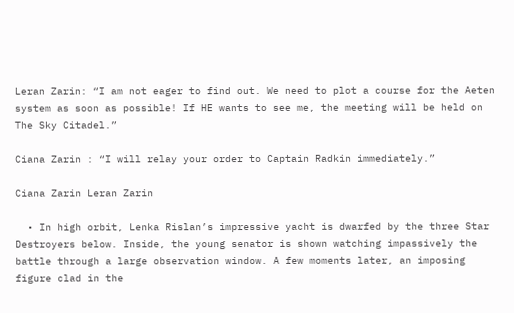Leran Zarin: “I am not eager to find out. We need to plot a course for the Aeten system as soon as possible! If HE wants to see me, the meeting will be held on The Sky Citadel.”

Ciana Zarin : “I will relay your order to Captain Radkin immediately.”

Ciana Zarin Leran Zarin

  • In high orbit, Lenka Rislan’s impressive yacht is dwarfed by the three Star Destroyers below. Inside, the young senator is shown watching impassively the battle through a large observation window. A few moments later, an imposing figure clad in the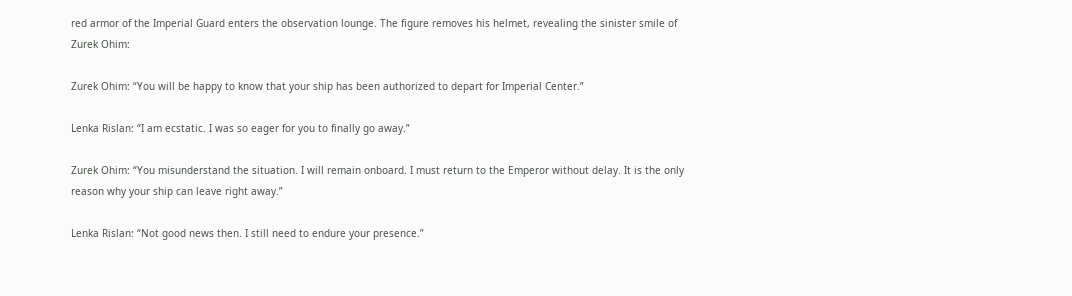red armor of the Imperial Guard enters the observation lounge. The figure removes his helmet, revealing the sinister smile of Zurek Ohim:

Zurek Ohim: “You will be happy to know that your ship has been authorized to depart for Imperial Center.”

Lenka Rislan: “I am ecstatic. I was so eager for you to finally go away.”

Zurek Ohim: “You misunderstand the situation. I will remain onboard. I must return to the Emperor without delay. It is the only reason why your ship can leave right away.”

Lenka Rislan: “Not good news then. I still need to endure your presence.”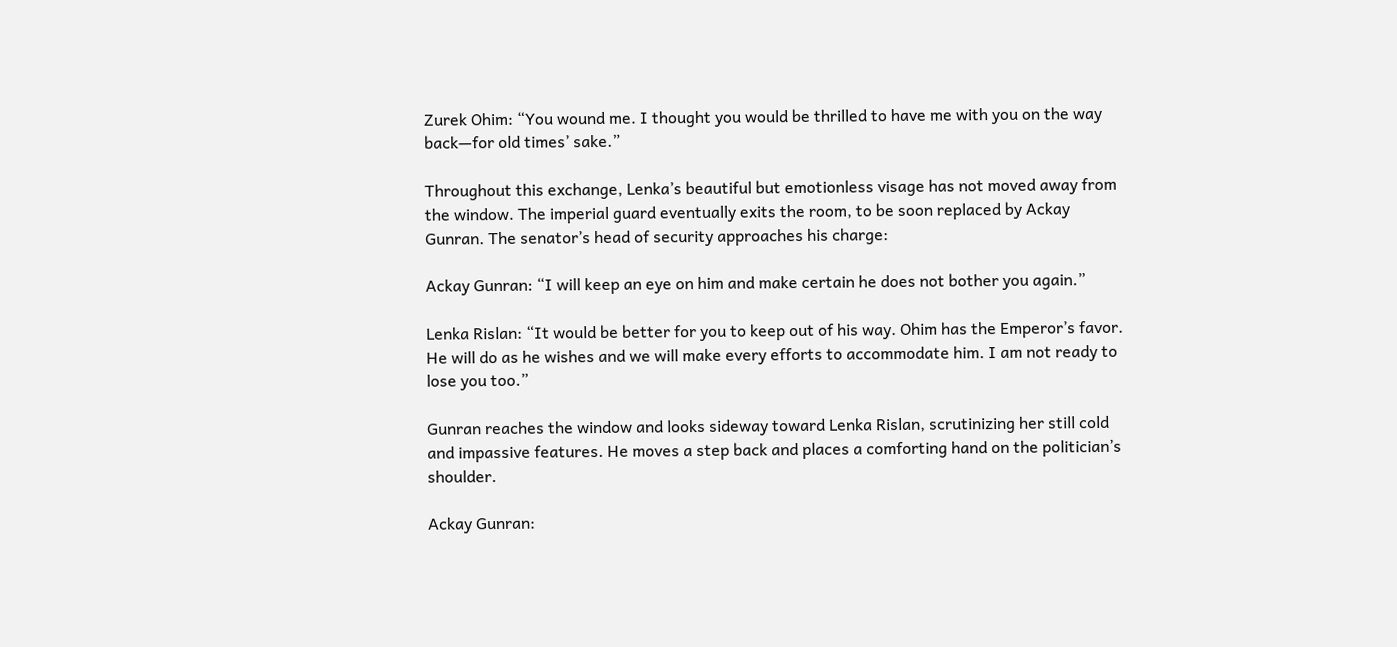Zurek Ohim: “You wound me. I thought you would be thrilled to have me with you on the way back—for old times’ sake.”

Throughout this exchange, Lenka’s beautiful but emotionless visage has not moved away from the window. The imperial guard eventually exits the room, to be soon replaced by Ackay Gunran. The senator’s head of security approaches his charge:

Ackay Gunran: “I will keep an eye on him and make certain he does not bother you again.”

Lenka Rislan: “It would be better for you to keep out of his way. Ohim has the Emperor’s favor. He will do as he wishes and we will make every efforts to accommodate him. I am not ready to lose you too.”

Gunran reaches the window and looks sideway toward Lenka Rislan, scrutinizing her still cold and impassive features. He moves a step back and places a comforting hand on the politician’s shoulder.

Ackay Gunran: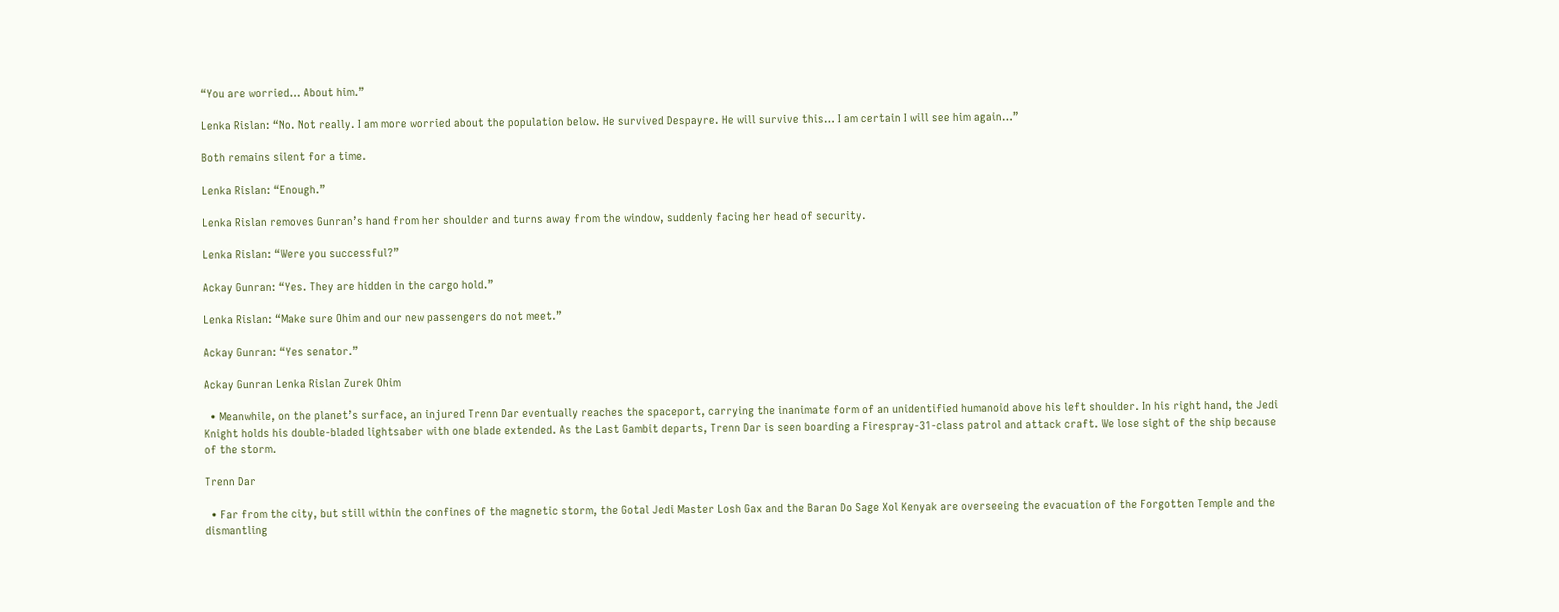“You are worried… About him.”

Lenka Rislan: “No. Not really. I am more worried about the population below. He survived Despayre. He will survive this… I am certain I will see him again…”

Both remains silent for a time.

Lenka Rislan: “Enough.”

Lenka Rislan removes Gunran’s hand from her shoulder and turns away from the window, suddenly facing her head of security.

Lenka Rislan: “Were you successful?”

Ackay Gunran: “Yes. They are hidden in the cargo hold.”

Lenka Rislan: “Make sure Ohim and our new passengers do not meet.”

Ackay Gunran: “Yes senator.”

Ackay Gunran Lenka Rislan Zurek Ohim

  • Meanwhile, on the planet’s surface, an injured Trenn Dar eventually reaches the spaceport, carrying the inanimate form of an unidentified humanoid above his left shoulder. In his right hand, the Jedi Knight holds his double-bladed lightsaber with one blade extended. As the Last Gambit departs, Trenn Dar is seen boarding a Firespray-31-class patrol and attack craft. We lose sight of the ship because of the storm.

Trenn Dar

  • Far from the city, but still within the confines of the magnetic storm, the Gotal Jedi Master Losh Gax and the Baran Do Sage Xol Kenyak are overseeing the evacuation of the Forgotten Temple and the dismantling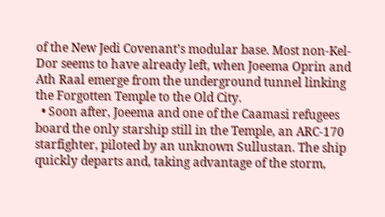of the New Jedi Covenant’s modular base. Most non-Kel-Dor seems to have already left, when Joeema Oprin and Ath Raal emerge from the underground tunnel linking the Forgotten Temple to the Old City.
  • Soon after, Joeema and one of the Caamasi refugees board the only starship still in the Temple, an ARC-170 starfighter, piloted by an unknown Sullustan. The ship quickly departs and, taking advantage of the storm,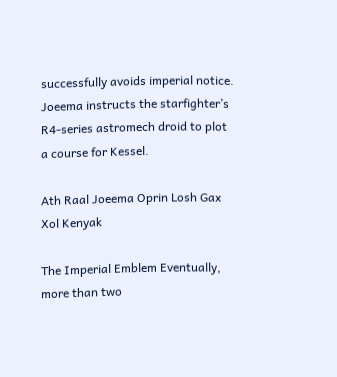successfully avoids imperial notice. Joeema instructs the starfighter’s R4-series astromech droid to plot a course for Kessel.

Ath Raal Joeema Oprin Losh Gax Xol Kenyak

The Imperial Emblem Eventually, more than two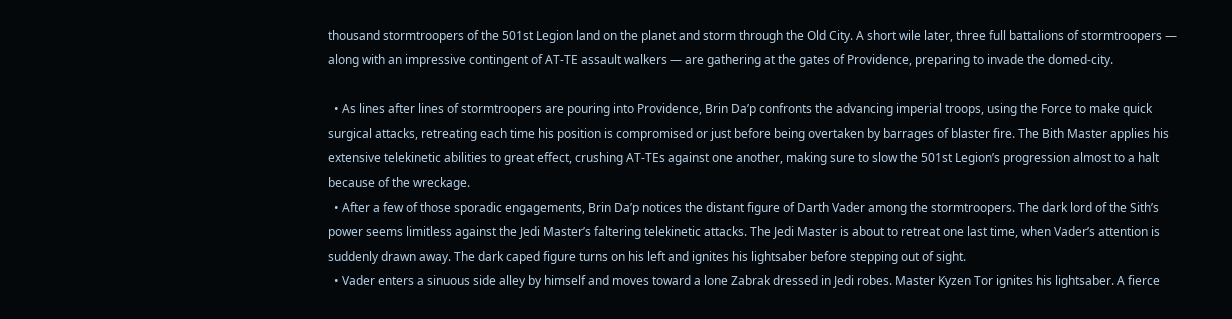thousand stormtroopers of the 501st Legion land on the planet and storm through the Old City. A short wile later, three full battalions of stormtroopers — along with an impressive contingent of AT-TE assault walkers — are gathering at the gates of Providence, preparing to invade the domed-city.

  • As lines after lines of stormtroopers are pouring into Providence, Brin Da’p confronts the advancing imperial troops, using the Force to make quick surgical attacks, retreating each time his position is compromised or just before being overtaken by barrages of blaster fire. The Bith Master applies his extensive telekinetic abilities to great effect, crushing AT-TEs against one another, making sure to slow the 501st Legion’s progression almost to a halt because of the wreckage.
  • After a few of those sporadic engagements, Brin Da’p notices the distant figure of Darth Vader among the stormtroopers. The dark lord of the Sith’s power seems limitless against the Jedi Master’s faltering telekinetic attacks. The Jedi Master is about to retreat one last time, when Vader’s attention is suddenly drawn away. The dark caped figure turns on his left and ignites his lightsaber before stepping out of sight.
  • Vader enters a sinuous side alley by himself and moves toward a lone Zabrak dressed in Jedi robes. Master Kyzen Tor ignites his lightsaber. A fierce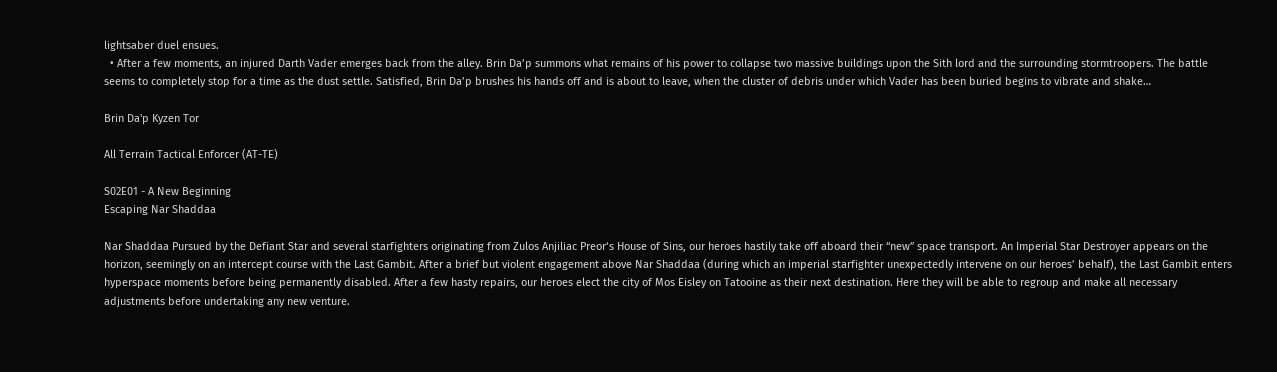lightsaber duel ensues.
  • After a few moments, an injured Darth Vader emerges back from the alley. Brin Da’p summons what remains of his power to collapse two massive buildings upon the Sith lord and the surrounding stormtroopers. The battle seems to completely stop for a time as the dust settle. Satisfied, Brin Da’p brushes his hands off and is about to leave, when the cluster of debris under which Vader has been buried begins to vibrate and shake…

Brin Da'p Kyzen Tor

All Terrain Tactical Enforcer (AT-TE)

S02E01 - A New Beginning
Escaping Nar Shaddaa

Nar Shaddaa Pursued by the Defiant Star and several starfighters originating from Zulos Anjiliac Preor‘s House of Sins, our heroes hastily take off aboard their “new” space transport. An Imperial Star Destroyer appears on the horizon, seemingly on an intercept course with the Last Gambit. After a brief but violent engagement above Nar Shaddaa (during which an imperial starfighter unexpectedly intervene on our heroes’ behalf), the Last Gambit enters hyperspace moments before being permanently disabled. After a few hasty repairs, our heroes elect the city of Mos Eisley on Tatooine as their next destination. Here they will be able to regroup and make all necessary adjustments before undertaking any new venture.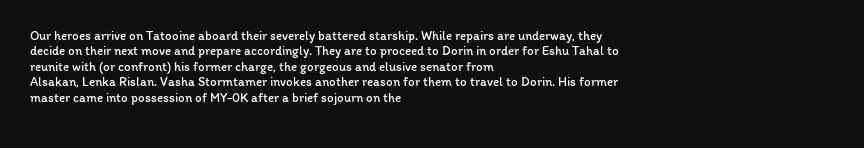Our heroes arrive on Tatooine aboard their severely battered starship. While repairs are underway, they decide on their next move and prepare accordingly. They are to proceed to Dorin in order for Eshu Tahal to reunite with (or confront) his former charge, the gorgeous and elusive senator from
Alsakan, Lenka Rislan. Vasha Stormtamer invokes another reason for them to travel to Dorin. His former master came into possession of MY-0K after a brief sojourn on the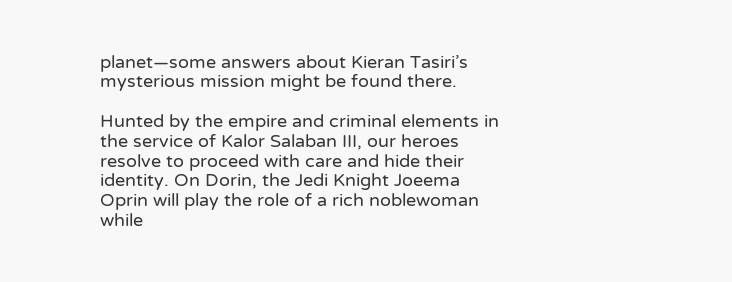planet—some answers about Kieran Tasiri’s mysterious mission might be found there.

Hunted by the empire and criminal elements in the service of Kalor Salaban III, our heroes resolve to proceed with care and hide their identity. On Dorin, the Jedi Knight Joeema Oprin will play the role of a rich noblewoman while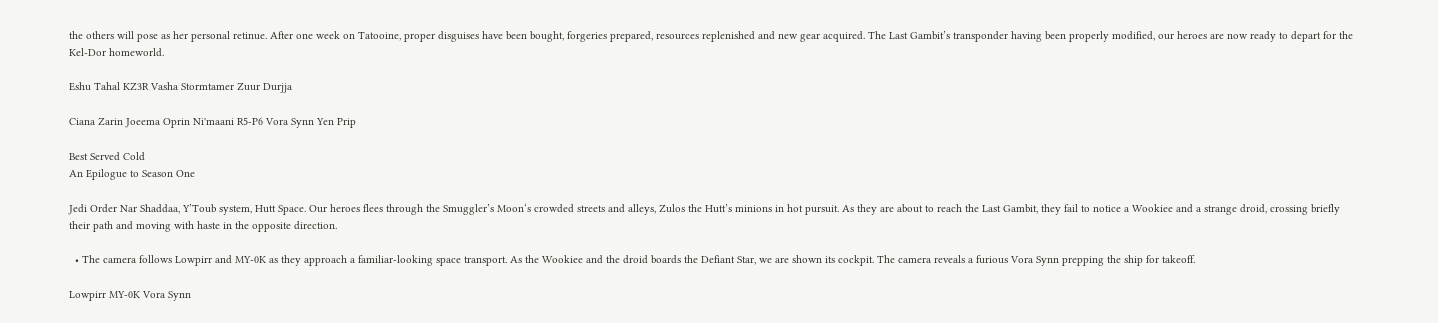the others will pose as her personal retinue. After one week on Tatooine, proper disguises have been bought, forgeries prepared, resources replenished and new gear acquired. The Last Gambit’s transponder having been properly modified, our heroes are now ready to depart for the Kel-Dor homeworld.

Eshu Tahal KZ3R Vasha Stormtamer Zuur Durjja

Ciana Zarin Joeema Oprin Ni'maani R5-P6 Vora Synn Yen Prip

Best Served Cold
An Epilogue to Season One

Jedi Order Nar Shaddaa, Y’Toub system, Hutt Space. Our heroes flees through the Smuggler’s Moon‘s crowded streets and alleys, Zulos the Hutt’s minions in hot pursuit. As they are about to reach the Last Gambit, they fail to notice a Wookiee and a strange droid, crossing briefly their path and moving with haste in the opposite direction.

  • The camera follows Lowpirr and MY-0K as they approach a familiar-looking space transport. As the Wookiee and the droid boards the Defiant Star, we are shown its cockpit. The camera reveals a furious Vora Synn prepping the ship for takeoff.

Lowpirr MY-0K Vora Synn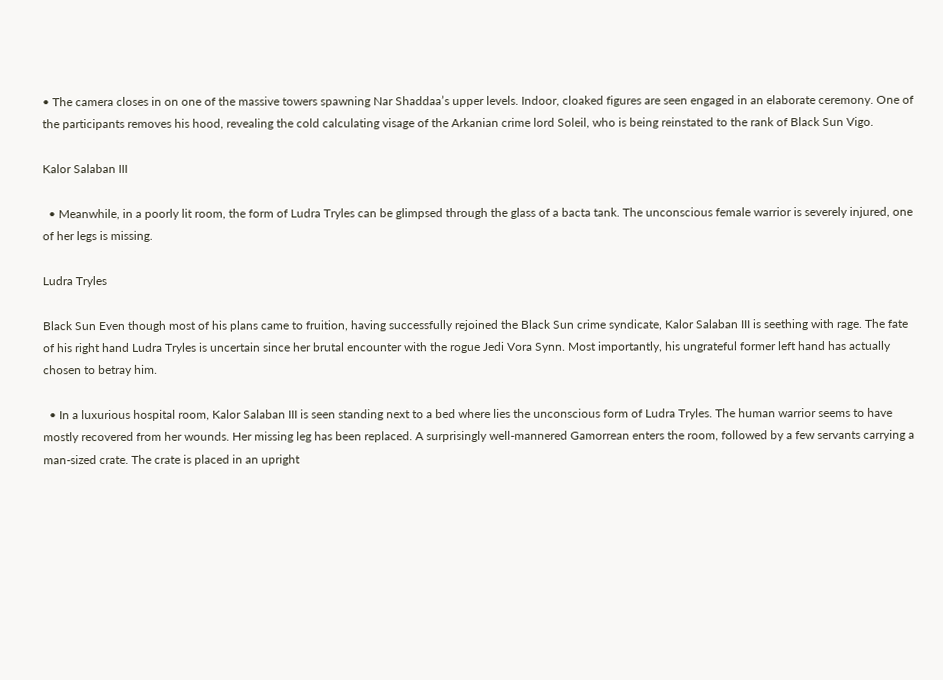• The camera closes in on one of the massive towers spawning Nar Shaddaa’s upper levels. Indoor, cloaked figures are seen engaged in an elaborate ceremony. One of the participants removes his hood, revealing the cold calculating visage of the Arkanian crime lord Soleil, who is being reinstated to the rank of Black Sun Vigo.

Kalor Salaban III

  • Meanwhile, in a poorly lit room, the form of Ludra Tryles can be glimpsed through the glass of a bacta tank. The unconscious female warrior is severely injured, one of her legs is missing.

Ludra Tryles

Black Sun Even though most of his plans came to fruition, having successfully rejoined the Black Sun crime syndicate, Kalor Salaban III is seething with rage. The fate of his right hand Ludra Tryles is uncertain since her brutal encounter with the rogue Jedi Vora Synn. Most importantly, his ungrateful former left hand has actually chosen to betray him.

  • In a luxurious hospital room, Kalor Salaban III is seen standing next to a bed where lies the unconscious form of Ludra Tryles. The human warrior seems to have mostly recovered from her wounds. Her missing leg has been replaced. A surprisingly well-mannered Gamorrean enters the room, followed by a few servants carrying a man-sized crate. The crate is placed in an upright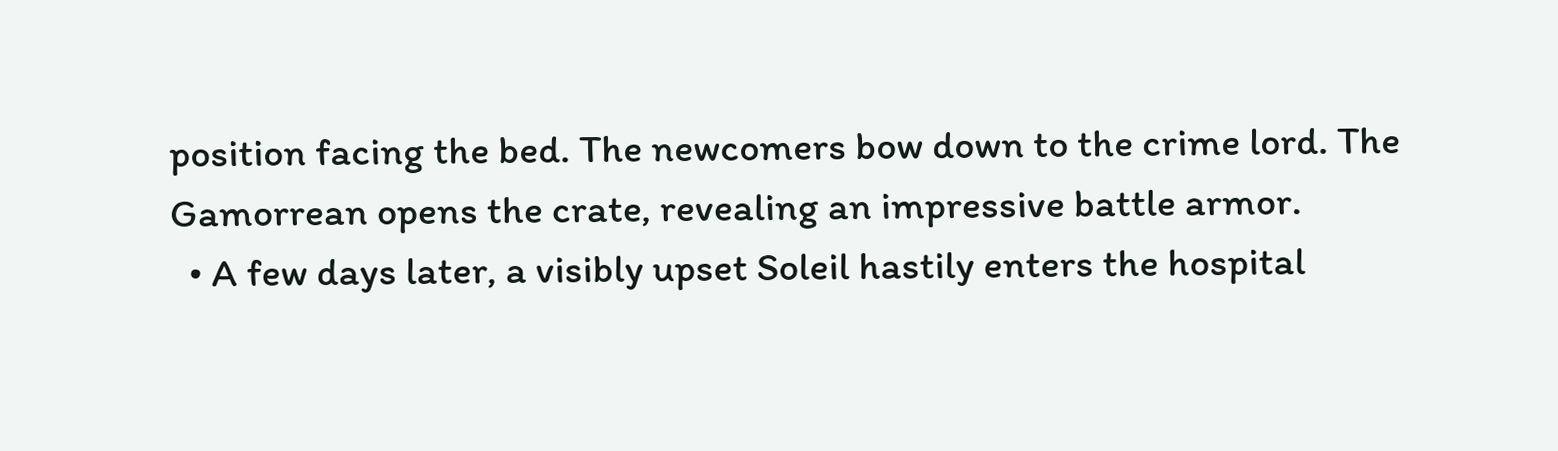position facing the bed. The newcomers bow down to the crime lord. The Gamorrean opens the crate, revealing an impressive battle armor.
  • A few days later, a visibly upset Soleil hastily enters the hospital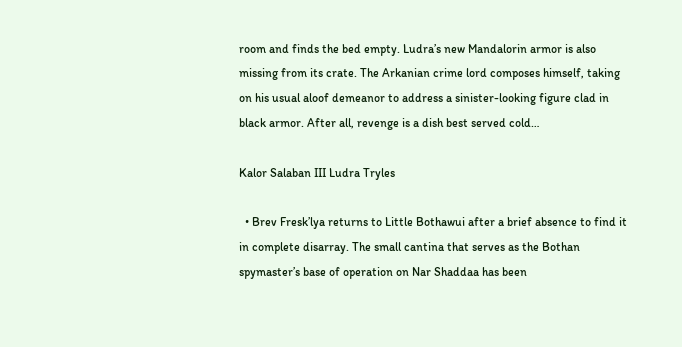room and finds the bed empty. Ludra’s new Mandalorin armor is also missing from its crate. The Arkanian crime lord composes himself, taking on his usual aloof demeanor to address a sinister-looking figure clad in black armor. After all, revenge is a dish best served cold…

Kalor Salaban III Ludra Tryles

  • Brev Fresk’lya returns to Little Bothawui after a brief absence to find it in complete disarray. The small cantina that serves as the Bothan spymaster’s base of operation on Nar Shaddaa has been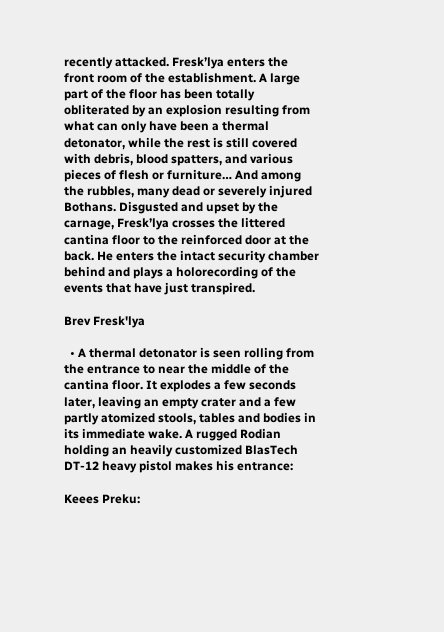recently attacked. Fresk’lya enters the front room of the establishment. A large part of the floor has been totally obliterated by an explosion resulting from what can only have been a thermal detonator, while the rest is still covered with debris, blood spatters, and various pieces of flesh or furniture… And among the rubbles, many dead or severely injured Bothans. Disgusted and upset by the carnage, Fresk’lya crosses the littered cantina floor to the reinforced door at the back. He enters the intact security chamber behind and plays a holorecording of the events that have just transpired.

Brev Fresk'lya

  • A thermal detonator is seen rolling from the entrance to near the middle of the cantina floor. It explodes a few seconds later, leaving an empty crater and a few partly atomized stools, tables and bodies in its immediate wake. A rugged Rodian holding an heavily customized BlasTech DT-12 heavy pistol makes his entrance:

Keees Preku: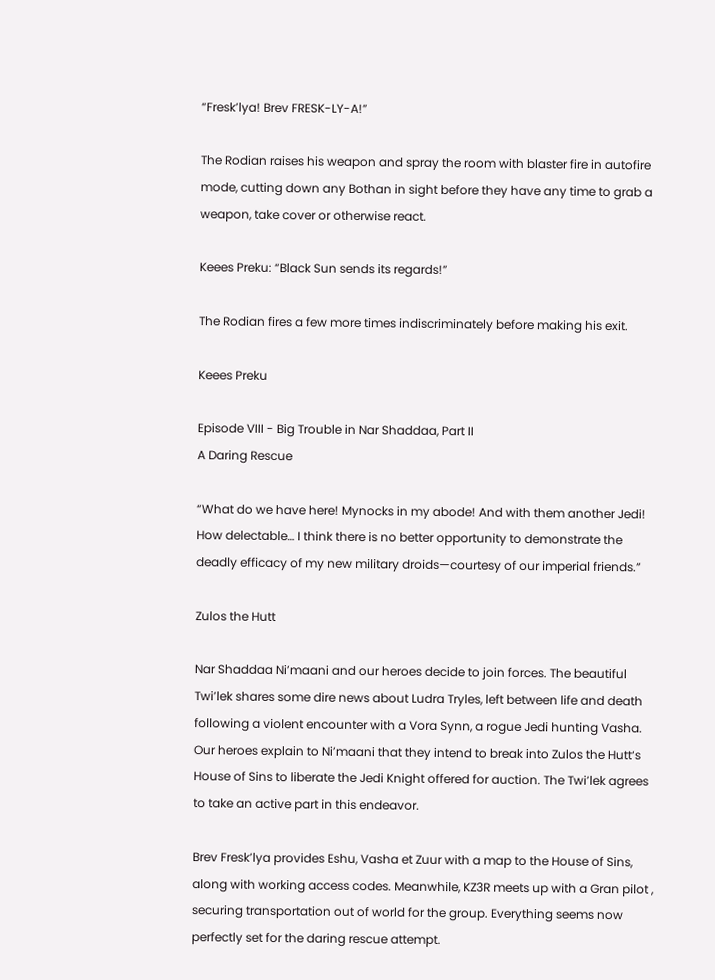“Fresk’lya! Brev FRESK-LY-A!”

The Rodian raises his weapon and spray the room with blaster fire in autofire mode, cutting down any Bothan in sight before they have any time to grab a weapon, take cover or otherwise react.

Keees Preku: “Black Sun sends its regards!”

The Rodian fires a few more times indiscriminately before making his exit.

Keees Preku

Episode VIII - Big Trouble in Nar Shaddaa, Part II
A Daring Rescue

“What do we have here! Mynocks in my abode! And with them another Jedi! How delectable… I think there is no better opportunity to demonstrate the deadly efficacy of my new military droids—courtesy of our imperial friends.”

Zulos the Hutt

Nar Shaddaa Ni’maani and our heroes decide to join forces. The beautiful Twi’lek shares some dire news about Ludra Tryles, left between life and death following a violent encounter with a Vora Synn, a rogue Jedi hunting Vasha. Our heroes explain to Ni’maani that they intend to break into Zulos the Hutt‘s House of Sins to liberate the Jedi Knight offered for auction. The Twi’lek agrees to take an active part in this endeavor.

Brev Fresk’lya provides Eshu, Vasha et Zuur with a map to the House of Sins, along with working access codes. Meanwhile, KZ3R meets up with a Gran pilot , securing transportation out of world for the group. Everything seems now perfectly set for the daring rescue attempt.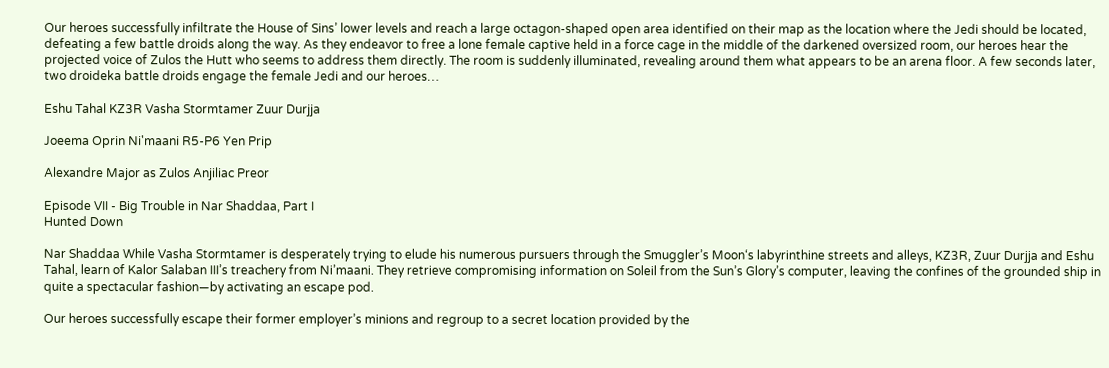Our heroes successfully infiltrate the House of Sins’ lower levels and reach a large octagon-shaped open area identified on their map as the location where the Jedi should be located, defeating a few battle droids along the way. As they endeavor to free a lone female captive held in a force cage in the middle of the darkened oversized room, our heroes hear the projected voice of Zulos the Hutt who seems to address them directly. The room is suddenly illuminated, revealing around them what appears to be an arena floor. A few seconds later, two droideka battle droids engage the female Jedi and our heroes…

Eshu Tahal KZ3R Vasha Stormtamer Zuur Durjja

Joeema Oprin Ni'maani R5-P6 Yen Prip

Alexandre Major as Zulos Anjiliac Preor

Episode VII - Big Trouble in Nar Shaddaa, Part I
Hunted Down

Nar Shaddaa While Vasha Stormtamer is desperately trying to elude his numerous pursuers through the Smuggler’s Moon‘s labyrinthine streets and alleys, KZ3R, Zuur Durjja and Eshu Tahal, learn of Kalor Salaban III’s treachery from Ni’maani. They retrieve compromising information on Soleil from the Sun’s Glory’s computer, leaving the confines of the grounded ship in quite a spectacular fashion—by activating an escape pod.

Our heroes successfully escape their former employer’s minions and regroup to a secret location provided by the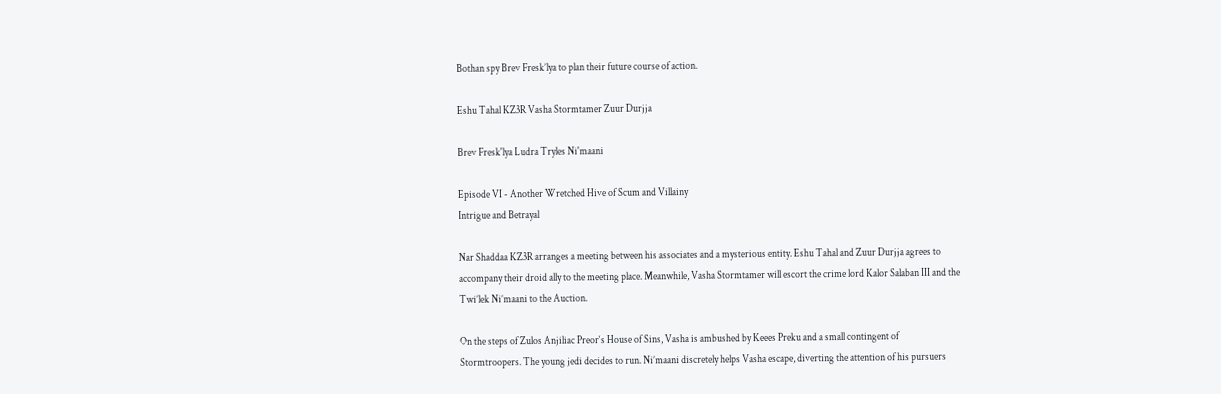Bothan spy Brev Fresk’lya to plan their future course of action.

Eshu Tahal KZ3R Vasha Stormtamer Zuur Durjja

Brev Fresk'lya Ludra Tryles Ni'maani

Episode VI - Another Wretched Hive of Scum and Villainy
Intrigue and Betrayal

Nar Shaddaa KZ3R arranges a meeting between his associates and a mysterious entity. Eshu Tahal and Zuur Durjja agrees to accompany their droid ally to the meeting place. Meanwhile, Vasha Stormtamer will escort the crime lord Kalor Salaban III and the Twi’lek Ni’maani to the Auction.

On the steps of Zulos Anjiliac Preor‘s House of Sins, Vasha is ambushed by Keees Preku and a small contingent of Stormtroopers. The young jedi decides to run. Ni’maani discretely helps Vasha escape, diverting the attention of his pursuers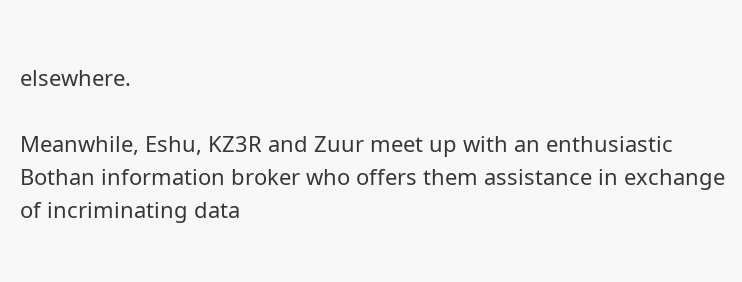elsewhere.

Meanwhile, Eshu, KZ3R and Zuur meet up with an enthusiastic Bothan information broker who offers them assistance in exchange of incriminating data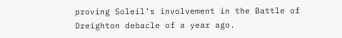proving Soleil’s involvement in the Battle of Dreighton debacle of a year ago.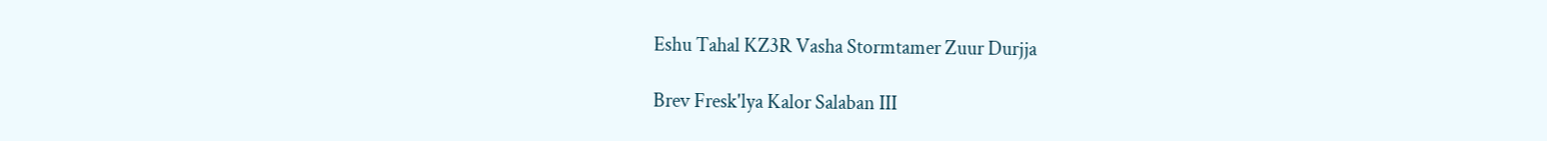Eshu Tahal KZ3R Vasha Stormtamer Zuur Durjja

Brev Fresk'lya Kalor Salaban III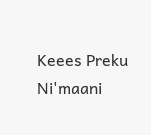Keees Preku Ni'maani